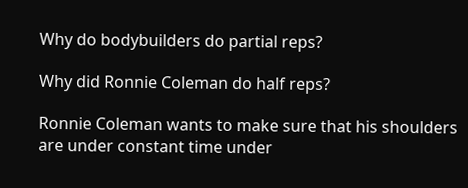Why do bodybuilders do partial reps?

Why did Ronnie Coleman do half reps?

Ronnie Coleman wants to make sure that his shoulders are under constant time under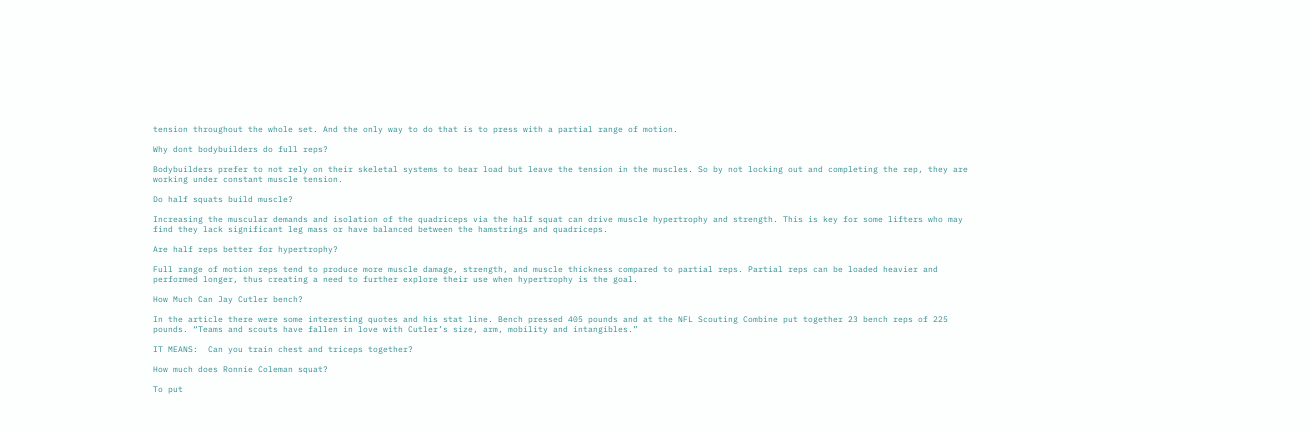tension throughout the whole set. And the only way to do that is to press with a partial range of motion.

Why dont bodybuilders do full reps?

Bodybuilders prefer to not rely on their skeletal systems to bear load but leave the tension in the muscles. So by not locking out and completing the rep, they are working under constant muscle tension.

Do half squats build muscle?

Increasing the muscular demands and isolation of the quadriceps via the half squat can drive muscle hypertrophy and strength. This is key for some lifters who may find they lack significant leg mass or have balanced between the hamstrings and quadriceps.

Are half reps better for hypertrophy?

Full range of motion reps tend to produce more muscle damage, strength, and muscle thickness compared to partial reps. Partial reps can be loaded heavier and performed longer, thus creating a need to further explore their use when hypertrophy is the goal.

How Much Can Jay Cutler bench?

In the article there were some interesting quotes and his stat line. Bench pressed 405 pounds and at the NFL Scouting Combine put together 23 bench reps of 225 pounds. “Teams and scouts have fallen in love with Cutler’s size, arm, mobility and intangibles.”

IT MEANS:  Can you train chest and triceps together?

How much does Ronnie Coleman squat?

To put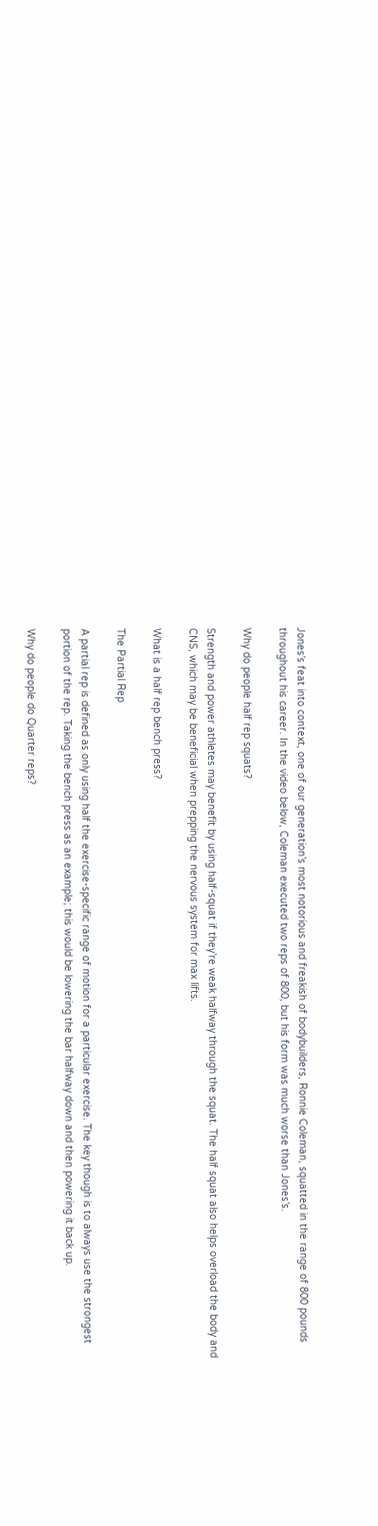Jones’s feat into context, one of our generation’s most notorious and freakish of bodybuilders, Ronnie Coleman, squatted in the range of 800 pounds throughout his career. In the video below, Coleman executed two reps of 800, but his form was much worse than Jones’s.

Why do people half rep squats?

Strength and power athletes may benefit by using half-squat if they’re weak halfway through the squat. The half squat also helps overload the body and CNS, which may be beneficial when prepping the nervous system for max lifts.

What is a half rep bench press?

The Partial Rep

A partial rep is defined as only using half the exercise-specific range of motion for a particular exercise. The key though is to always use the strongest portion of the rep. Taking the bench press as an example; this would be lowering the bar halfway down and then powering it back up.

Why do people do Quarter reps?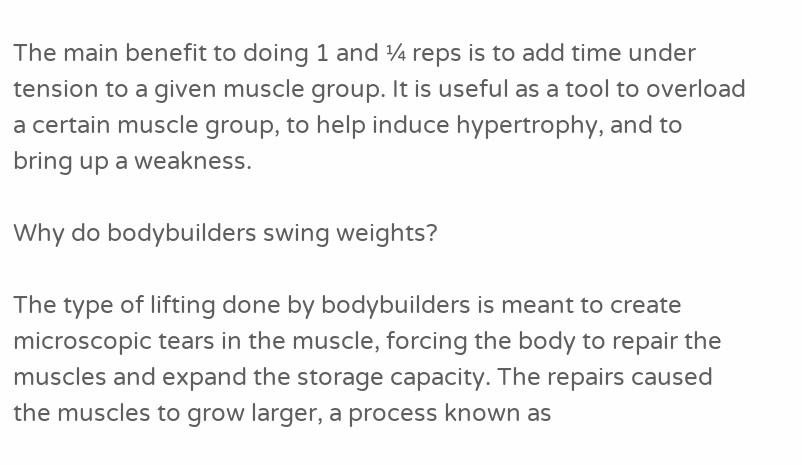The main benefit to doing 1 and ¼ reps is to add time under tension to a given muscle group. It is useful as a tool to overload a certain muscle group, to help induce hypertrophy, and to bring up a weakness.

Why do bodybuilders swing weights?

The type of lifting done by bodybuilders is meant to create microscopic tears in the muscle, forcing the body to repair the muscles and expand the storage capacity. The repairs caused the muscles to grow larger, a process known as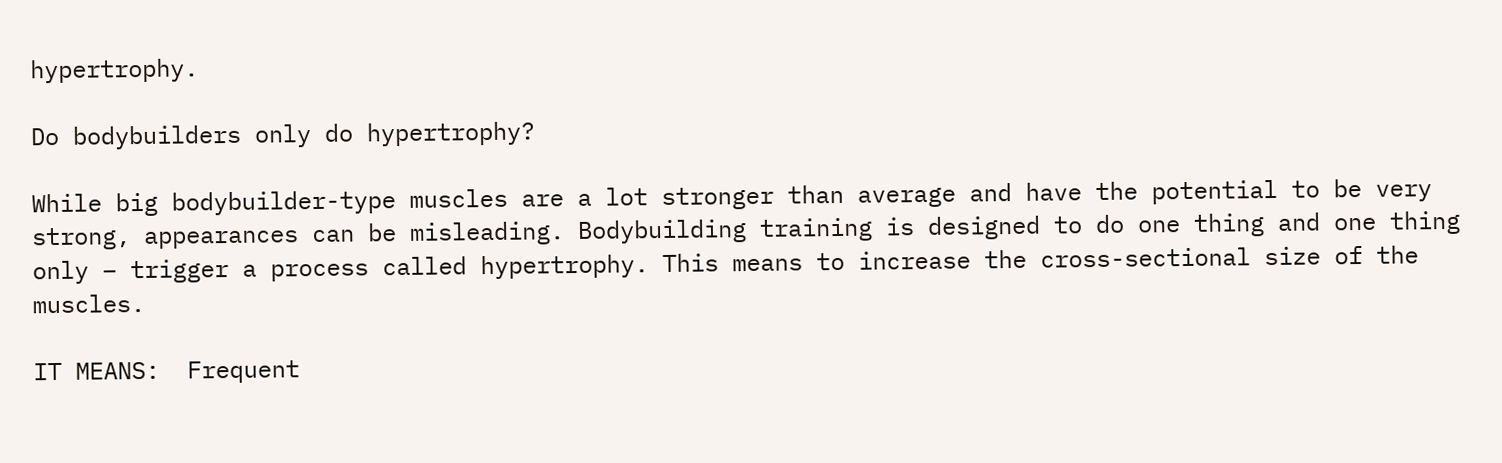hypertrophy.

Do bodybuilders only do hypertrophy?

While big bodybuilder-type muscles are a lot stronger than average and have the potential to be very strong, appearances can be misleading. Bodybuilding training is designed to do one thing and one thing only – trigger a process called hypertrophy. This means to increase the cross-sectional size of the muscles.

IT MEANS:  Frequent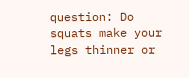question: Do squats make your legs thinner or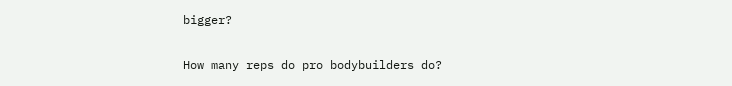bigger?

How many reps do pro bodybuilders do?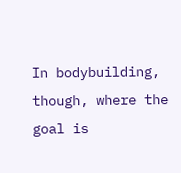In bodybuilding, though, where the goal is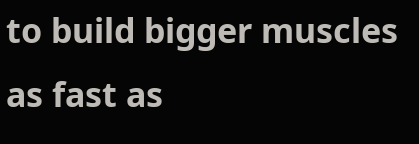to build bigger muscles as fast as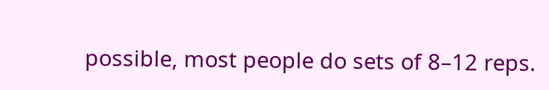possible, most people do sets of 8–12 reps.